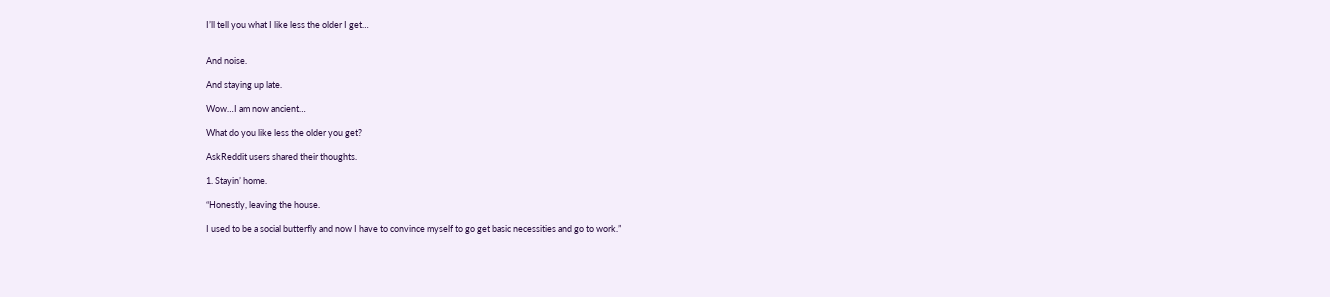I’ll tell you what I like less the older I get…


And noise.

And staying up late.

Wow…I am now ancient…

What do you like less the older you get?

AskReddit users shared their thoughts.

1. Stayin’ home.

“Honestly, leaving the house.

I used to be a social butterfly and now I have to convince myself to go get basic necessities and go to work.”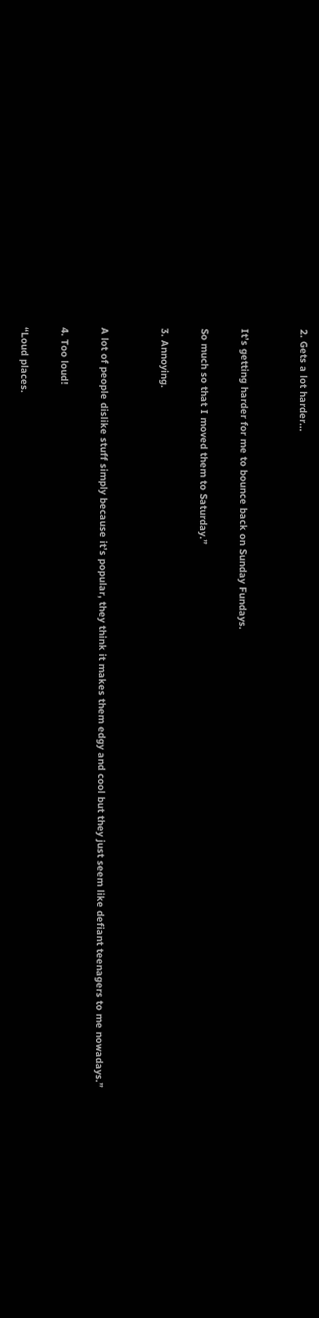2. Gets a lot harder…


It’s getting harder for me to bounce back on Sunday Fundays.

So much so that I moved them to Saturday.”

3. Annoying.


A lot of people dislike stuff simply because it’s popular, they think it makes them edgy and cool but they just seem like defiant teenagers to me nowadays.”

4. Too loud!

“Loud places.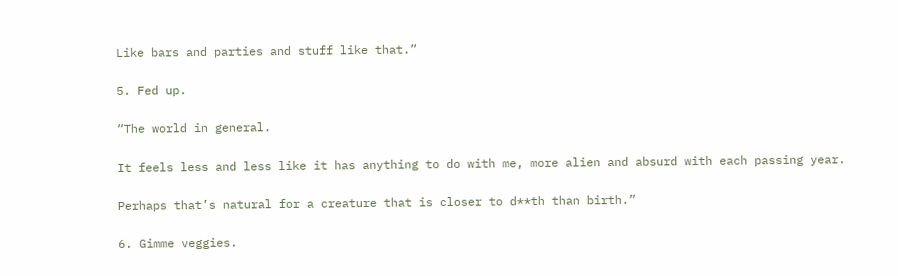Like bars and parties and stuff like that.”

5. Fed up.

“The world in general.

It feels less and less like it has anything to do with me, more alien and absurd with each passing year.

Perhaps that’s natural for a creature that is closer to d**th than birth.”

6. Gimme veggies.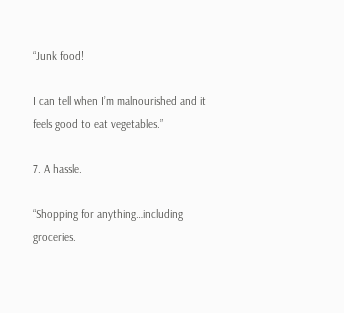“Junk food!

I can tell when I’m malnourished and it feels good to eat vegetables.”

7. A hassle.

“Shopping for anything…including groceries.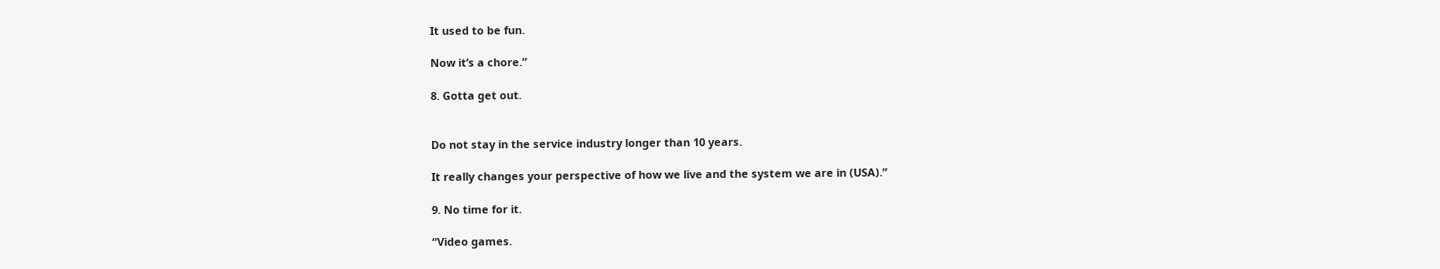It used to be fun.

Now it’s a chore.”

8. Gotta get out.


Do not stay in the service industry longer than 10 years.

It really changes your perspective of how we live and the system we are in (USA).”

9. No time for it.

“Video games.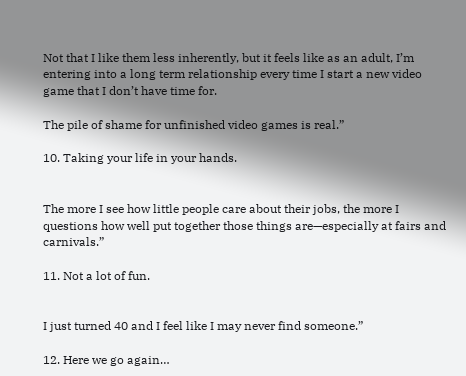Not that I like them less inherently, but it feels like as an adult, I’m entering into a long term relationship every time I start a new video game that I don’t have time for.

The pile of shame for unfinished video games is real.”

10. Taking your life in your hands.


The more I see how little people care about their jobs, the more I questions how well put together those things are—especially at fairs and carnivals.”

11. Not a lot of fun.


I just turned 40 and I feel like I may never find someone.”

12. Here we go again…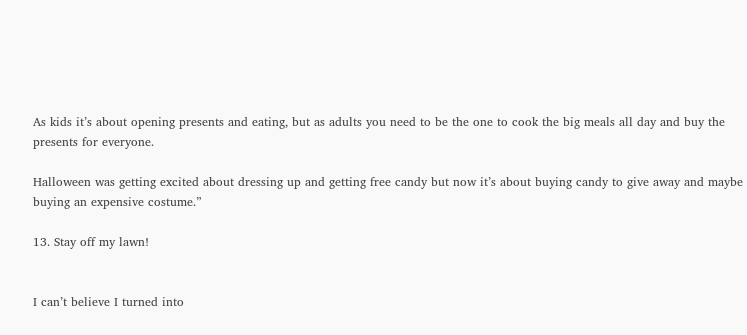As kids it’s about opening presents and eating, but as adults you need to be the one to cook the big meals all day and buy the presents for everyone.

Halloween was getting excited about dressing up and getting free candy but now it’s about buying candy to give away and maybe buying an expensive costume.”

13. Stay off my lawn!


I can’t believe I turned into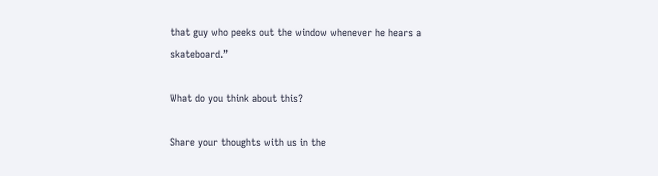that guy who peeks out the window whenever he hears a skateboard.”

What do you think about this?

Share your thoughts with us in the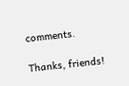comments.

Thanks, friends!